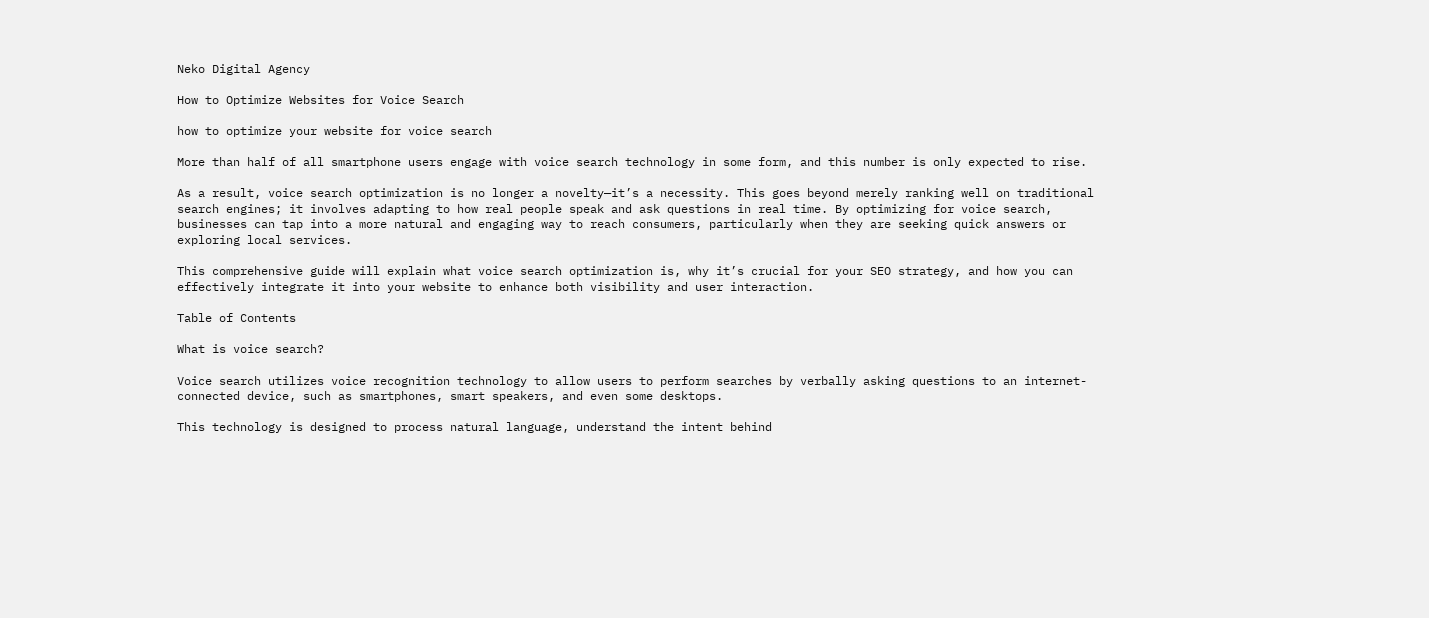Neko Digital Agency

How to Optimize Websites for Voice Search

how to optimize your website for voice search

More than half of all smartphone users engage with voice search technology in some form, and this number is only expected to rise.

As a result, voice search optimization is no longer a novelty—it’s a necessity. This goes beyond merely ranking well on traditional search engines; it involves adapting to how real people speak and ask questions in real time. By optimizing for voice search, businesses can tap into a more natural and engaging way to reach consumers, particularly when they are seeking quick answers or exploring local services.

This comprehensive guide will explain what voice search optimization is, why it’s crucial for your SEO strategy, and how you can effectively integrate it into your website to enhance both visibility and user interaction.

Table of Contents

What is voice search?

Voice search utilizes voice recognition technology to allow users to perform searches by verbally asking questions to an internet-connected device, such as smartphones, smart speakers, and even some desktops.

This technology is designed to process natural language, understand the intent behind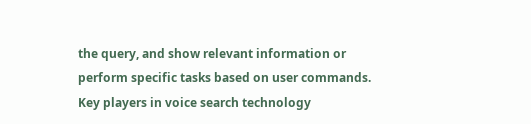the query, and show relevant information or perform specific tasks based on user commands. Key players in voice search technology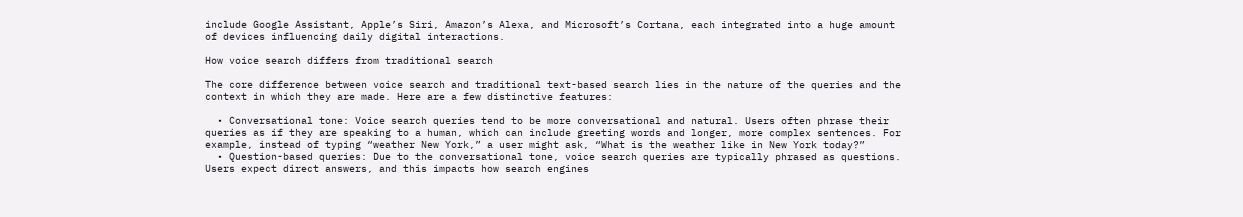include Google Assistant, Apple’s Siri, Amazon’s Alexa, and Microsoft’s Cortana, each integrated into a huge amount of devices influencing daily digital interactions.

How voice search differs from traditional search

The core difference between voice search and traditional text-based search lies in the nature of the queries and the context in which they are made. Here are a few distinctive features:

  • Conversational tone: Voice search queries tend to be more conversational and natural. Users often phrase their queries as if they are speaking to a human, which can include greeting words and longer, more complex sentences. For example, instead of typing “weather New York,” a user might ask, “What is the weather like in New York today?”
  • Question-based queries: Due to the conversational tone, voice search queries are typically phrased as questions. Users expect direct answers, and this impacts how search engines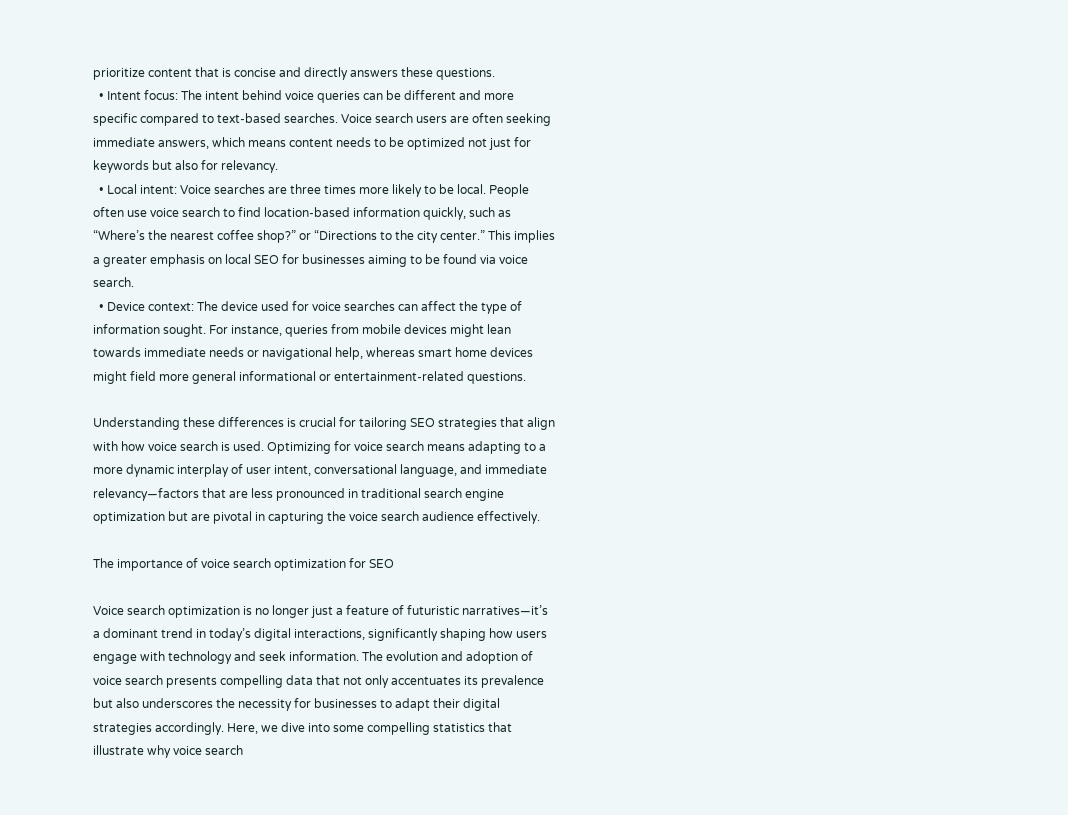prioritize content that is concise and directly answers these questions.
  • Intent focus: The intent behind voice queries can be different and more specific compared to text-based searches. Voice search users are often seeking immediate answers, which means content needs to be optimized not just for keywords but also for relevancy.
  • Local intent: Voice searches are three times more likely to be local. People often use voice search to find location-based information quickly, such as “Where’s the nearest coffee shop?” or “Directions to the city center.” This implies a greater emphasis on local SEO for businesses aiming to be found via voice search.
  • Device context: The device used for voice searches can affect the type of information sought. For instance, queries from mobile devices might lean towards immediate needs or navigational help, whereas smart home devices might field more general informational or entertainment-related questions.

Understanding these differences is crucial for tailoring SEO strategies that align with how voice search is used. Optimizing for voice search means adapting to a more dynamic interplay of user intent, conversational language, and immediate relevancy—factors that are less pronounced in traditional search engine optimization but are pivotal in capturing the voice search audience effectively.

The importance of voice search optimization for SEO

Voice search optimization is no longer just a feature of futuristic narratives—it’s a dominant trend in today’s digital interactions, significantly shaping how users engage with technology and seek information. The evolution and adoption of voice search presents compelling data that not only accentuates its prevalence but also underscores the necessity for businesses to adapt their digital strategies accordingly. Here, we dive into some compelling statistics that illustrate why voice search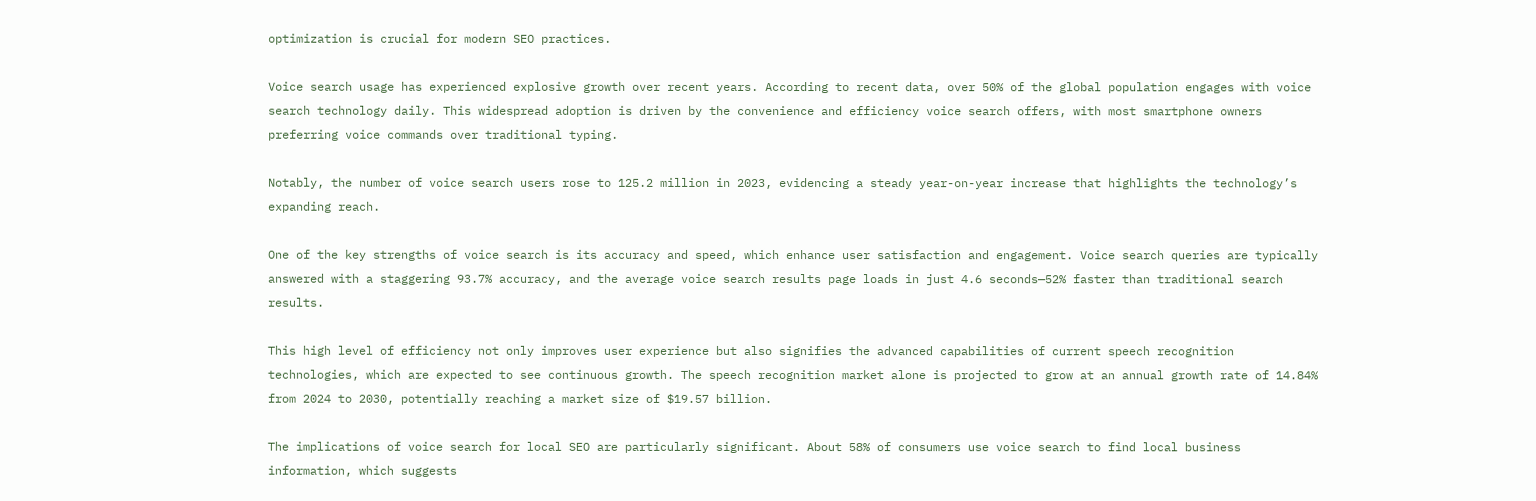optimization is crucial for modern SEO practices.

Voice search usage has experienced explosive growth over recent years. According to recent data, over 50% of the global population engages with voice search technology daily. This widespread adoption is driven by the convenience and efficiency voice search offers, with most smartphone owners preferring voice commands over traditional typing.

Notably, the number of voice search users rose to 125.2 million in 2023, evidencing a steady year-on-year increase that highlights the technology’s expanding reach.

One of the key strengths of voice search is its accuracy and speed, which enhance user satisfaction and engagement. Voice search queries are typically answered with a staggering 93.7% accuracy, and the average voice search results page loads in just 4.6 seconds—52% faster than traditional search results.

This high level of efficiency not only improves user experience but also signifies the advanced capabilities of current speech recognition technologies, which are expected to see continuous growth. The speech recognition market alone is projected to grow at an annual growth rate of 14.84% from 2024 to 2030, potentially reaching a market size of $19.57 billion.

The implications of voice search for local SEO are particularly significant. About 58% of consumers use voice search to find local business information, which suggests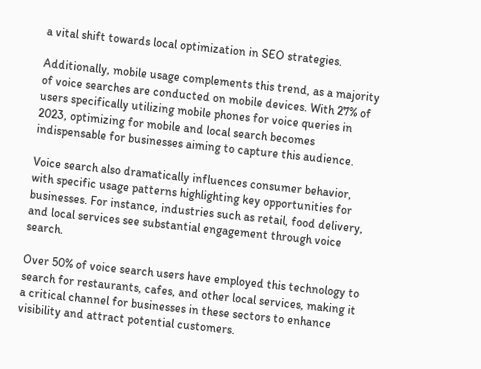a vital shift towards local optimization in SEO strategies.

Additionally, mobile usage complements this trend, as a majority of voice searches are conducted on mobile devices. With 27% of users specifically utilizing mobile phones for voice queries in 2023, optimizing for mobile and local search becomes indispensable for businesses aiming to capture this audience.

Voice search also dramatically influences consumer behavior, with specific usage patterns highlighting key opportunities for businesses. For instance, industries such as retail, food delivery, and local services see substantial engagement through voice search.

Over 50% of voice search users have employed this technology to search for restaurants, cafes, and other local services, making it a critical channel for businesses in these sectors to enhance visibility and attract potential customers.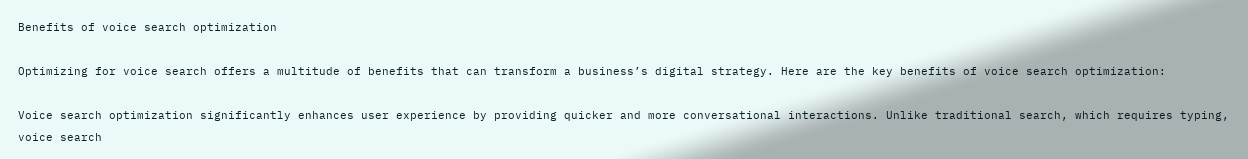Benefits of voice search optimization

Optimizing for voice search offers a multitude of benefits that can transform a business’s digital strategy. Here are the key benefits of voice search optimization:

Voice search optimization significantly enhances user experience by providing quicker and more conversational interactions. Unlike traditional search, which requires typing, voice search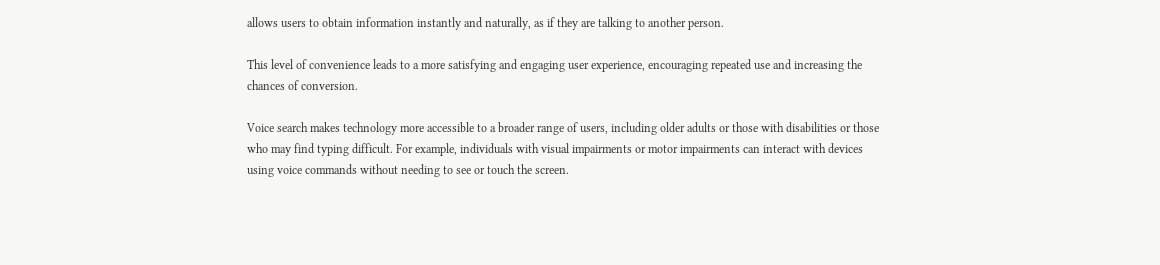allows users to obtain information instantly and naturally, as if they are talking to another person.

This level of convenience leads to a more satisfying and engaging user experience, encouraging repeated use and increasing the chances of conversion.

Voice search makes technology more accessible to a broader range of users, including older adults or those with disabilities or those who may find typing difficult. For example, individuals with visual impairments or motor impairments can interact with devices using voice commands without needing to see or touch the screen.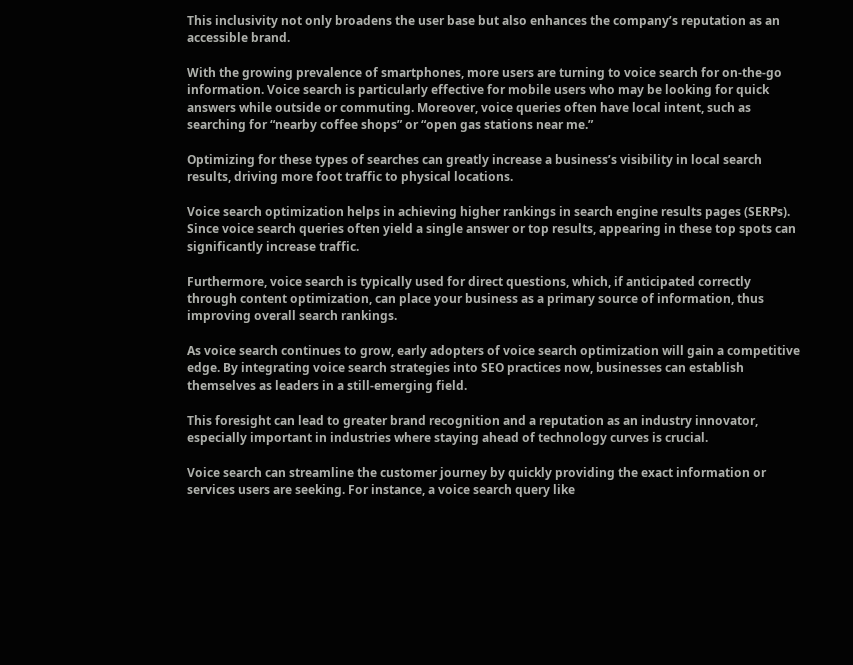This inclusivity not only broadens the user base but also enhances the company’s reputation as an accessible brand.

With the growing prevalence of smartphones, more users are turning to voice search for on-the-go information. Voice search is particularly effective for mobile users who may be looking for quick answers while outside or commuting. Moreover, voice queries often have local intent, such as searching for “nearby coffee shops” or “open gas stations near me.”

Optimizing for these types of searches can greatly increase a business’s visibility in local search results, driving more foot traffic to physical locations.

Voice search optimization helps in achieving higher rankings in search engine results pages (SERPs). Since voice search queries often yield a single answer or top results, appearing in these top spots can significantly increase traffic.

Furthermore, voice search is typically used for direct questions, which, if anticipated correctly through content optimization, can place your business as a primary source of information, thus improving overall search rankings.

As voice search continues to grow, early adopters of voice search optimization will gain a competitive edge. By integrating voice search strategies into SEO practices now, businesses can establish themselves as leaders in a still-emerging field.

This foresight can lead to greater brand recognition and a reputation as an industry innovator, especially important in industries where staying ahead of technology curves is crucial.

Voice search can streamline the customer journey by quickly providing the exact information or services users are seeking. For instance, a voice search query like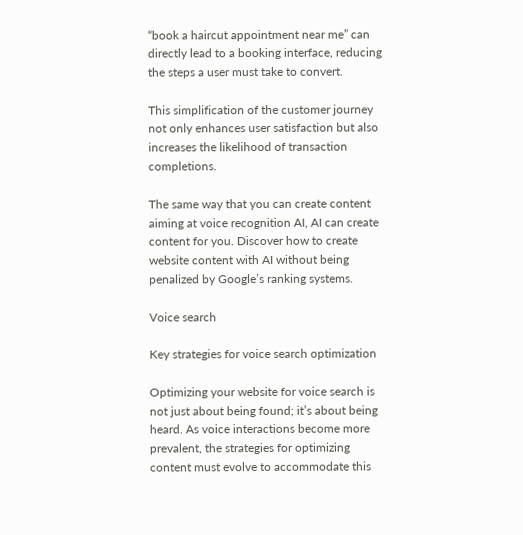“book a haircut appointment near me” can directly lead to a booking interface, reducing the steps a user must take to convert.

This simplification of the customer journey not only enhances user satisfaction but also increases the likelihood of transaction completions.

The same way that you can create content aiming at voice recognition AI, AI can create content for you. Discover how to create website content with AI without being penalized by Google’s ranking systems.

Voice search

Key strategies for voice search optimization

Optimizing your website for voice search is not just about being found; it’s about being heard. As voice interactions become more prevalent, the strategies for optimizing content must evolve to accommodate this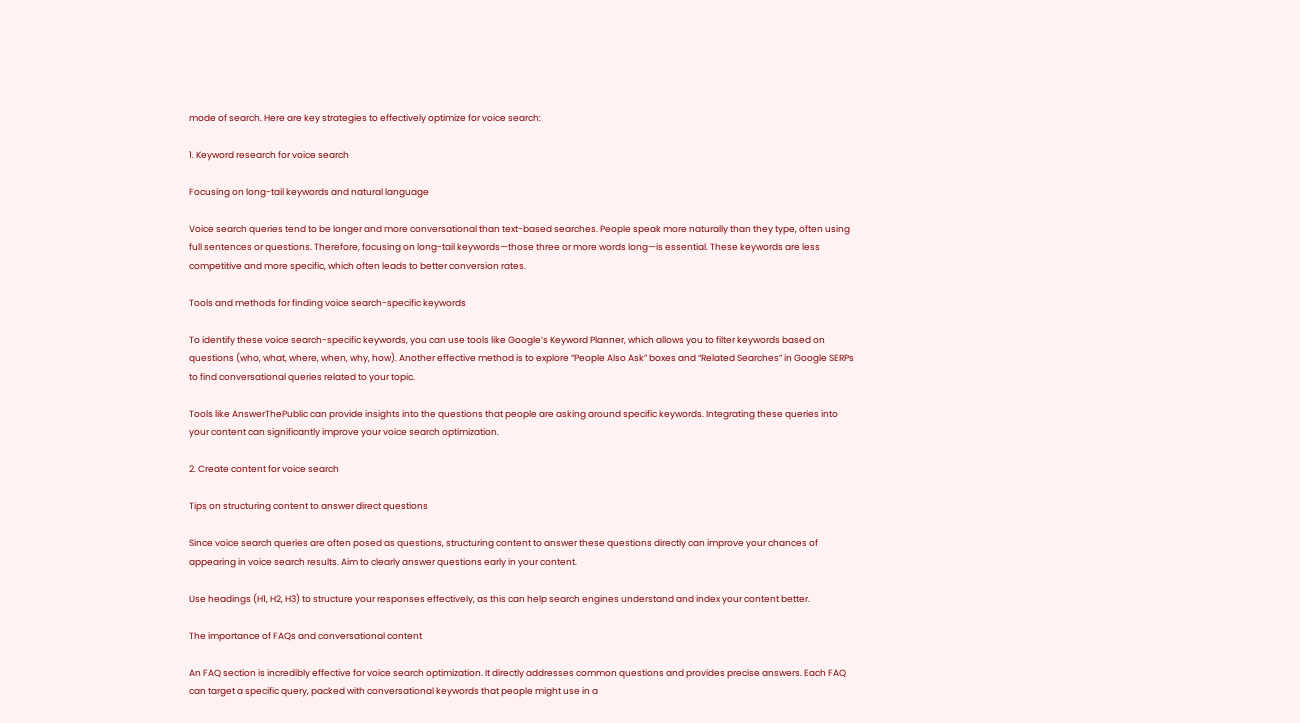mode of search. Here are key strategies to effectively optimize for voice search:

1. Keyword research for voice search

Focusing on long-tail keywords and natural language

Voice search queries tend to be longer and more conversational than text-based searches. People speak more naturally than they type, often using full sentences or questions. Therefore, focusing on long-tail keywords—those three or more words long—is essential. These keywords are less competitive and more specific, which often leads to better conversion rates.

Tools and methods for finding voice search-specific keywords

To identify these voice search-specific keywords, you can use tools like Google’s Keyword Planner, which allows you to filter keywords based on questions (who, what, where, when, why, how). Another effective method is to explore “People Also Ask” boxes and “Related Searches” in Google SERPs to find conversational queries related to your topic.

Tools like AnswerThePublic can provide insights into the questions that people are asking around specific keywords. Integrating these queries into your content can significantly improve your voice search optimization.

2. Create content for voice search

Tips on structuring content to answer direct questions

Since voice search queries are often posed as questions, structuring content to answer these questions directly can improve your chances of appearing in voice search results. Aim to clearly answer questions early in your content.

Use headings (H1, H2, H3) to structure your responses effectively, as this can help search engines understand and index your content better.

The importance of FAQs and conversational content

An FAQ section is incredibly effective for voice search optimization. It directly addresses common questions and provides precise answers. Each FAQ can target a specific query, packed with conversational keywords that people might use in a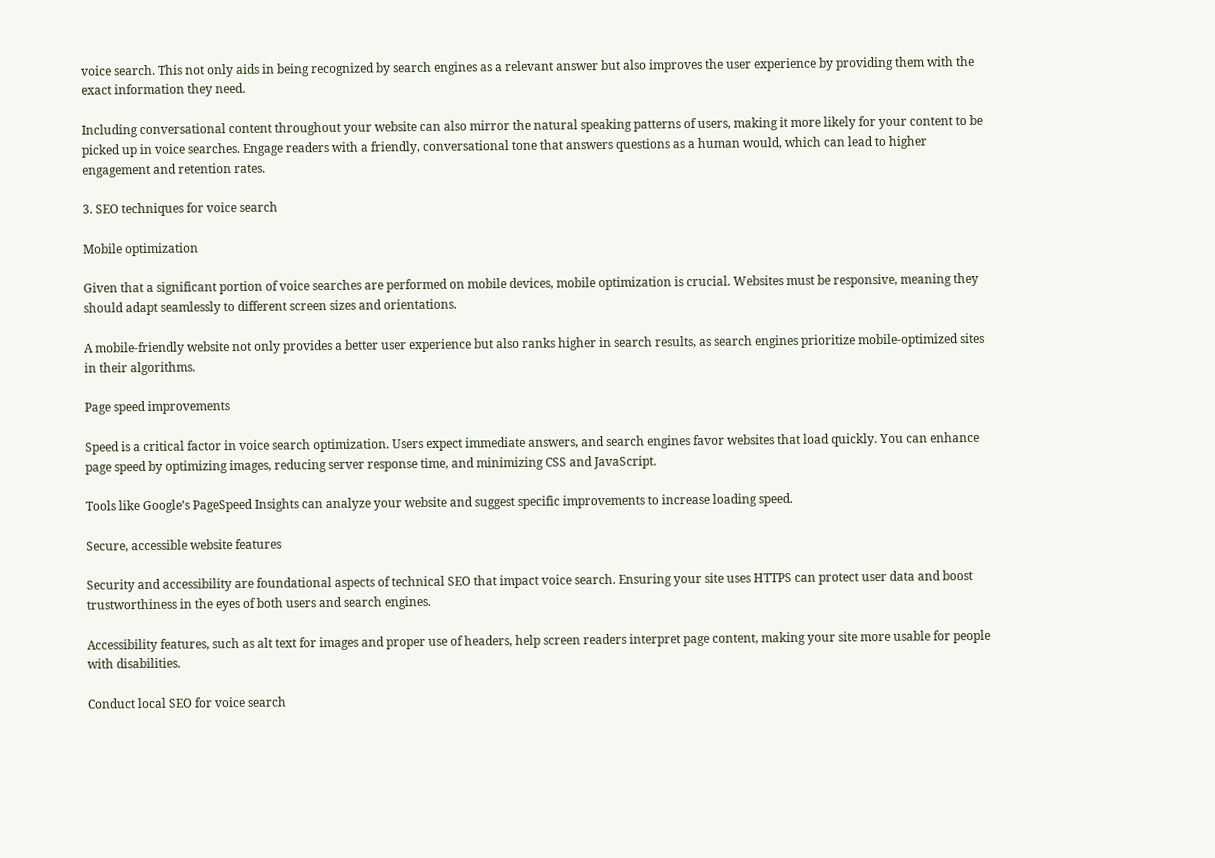voice search. This not only aids in being recognized by search engines as a relevant answer but also improves the user experience by providing them with the exact information they need.

Including conversational content throughout your website can also mirror the natural speaking patterns of users, making it more likely for your content to be picked up in voice searches. Engage readers with a friendly, conversational tone that answers questions as a human would, which can lead to higher engagement and retention rates.

3. SEO techniques for voice search

Mobile optimization

Given that a significant portion of voice searches are performed on mobile devices, mobile optimization is crucial. Websites must be responsive, meaning they should adapt seamlessly to different screen sizes and orientations.

A mobile-friendly website not only provides a better user experience but also ranks higher in search results, as search engines prioritize mobile-optimized sites in their algorithms.

Page speed improvements

Speed is a critical factor in voice search optimization. Users expect immediate answers, and search engines favor websites that load quickly. You can enhance page speed by optimizing images, reducing server response time, and minimizing CSS and JavaScript.

Tools like Google’s PageSpeed Insights can analyze your website and suggest specific improvements to increase loading speed.

Secure, accessible website features

Security and accessibility are foundational aspects of technical SEO that impact voice search. Ensuring your site uses HTTPS can protect user data and boost trustworthiness in the eyes of both users and search engines.

Accessibility features, such as alt text for images and proper use of headers, help screen readers interpret page content, making your site more usable for people with disabilities.

Conduct local SEO for voice search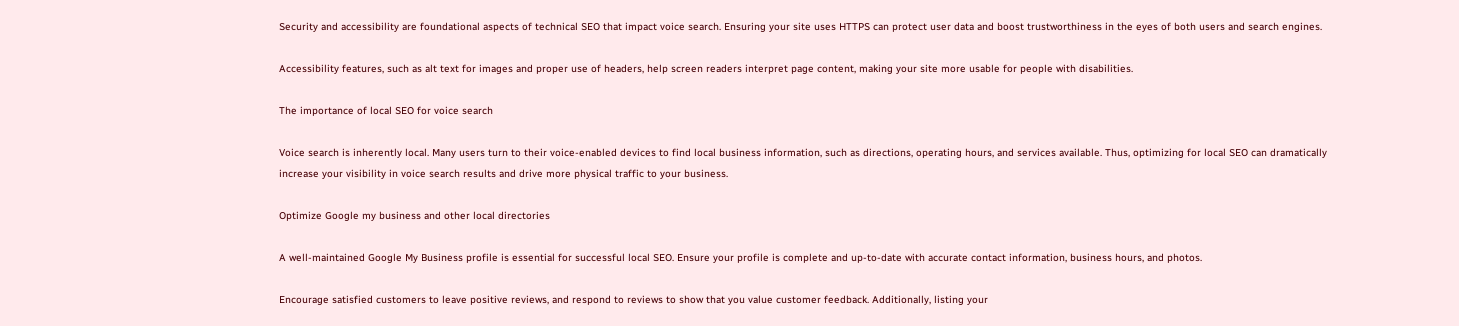Security and accessibility are foundational aspects of technical SEO that impact voice search. Ensuring your site uses HTTPS can protect user data and boost trustworthiness in the eyes of both users and search engines.

Accessibility features, such as alt text for images and proper use of headers, help screen readers interpret page content, making your site more usable for people with disabilities.

The importance of local SEO for voice search

Voice search is inherently local. Many users turn to their voice-enabled devices to find local business information, such as directions, operating hours, and services available. Thus, optimizing for local SEO can dramatically increase your visibility in voice search results and drive more physical traffic to your business.

Optimize Google my business and other local directories

A well-maintained Google My Business profile is essential for successful local SEO. Ensure your profile is complete and up-to-date with accurate contact information, business hours, and photos.

Encourage satisfied customers to leave positive reviews, and respond to reviews to show that you value customer feedback. Additionally, listing your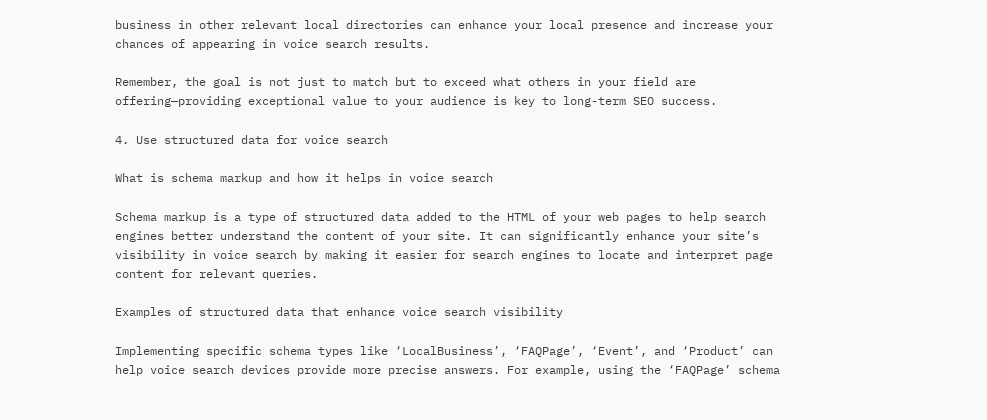business in other relevant local directories can enhance your local presence and increase your chances of appearing in voice search results.

Remember, the goal is not just to match but to exceed what others in your field are offering—providing exceptional value to your audience is key to long-term SEO success.

4. Use structured data for voice search

What is schema markup and how it helps in voice search

Schema markup is a type of structured data added to the HTML of your web pages to help search engines better understand the content of your site. It can significantly enhance your site’s visibility in voice search by making it easier for search engines to locate and interpret page content for relevant queries.

Examples of structured data that enhance voice search visibility

Implementing specific schema types like ‘LocalBusiness’, ‘FAQPage’, ‘Event’, and ‘Product’ can help voice search devices provide more precise answers. For example, using the ‘FAQPage’ schema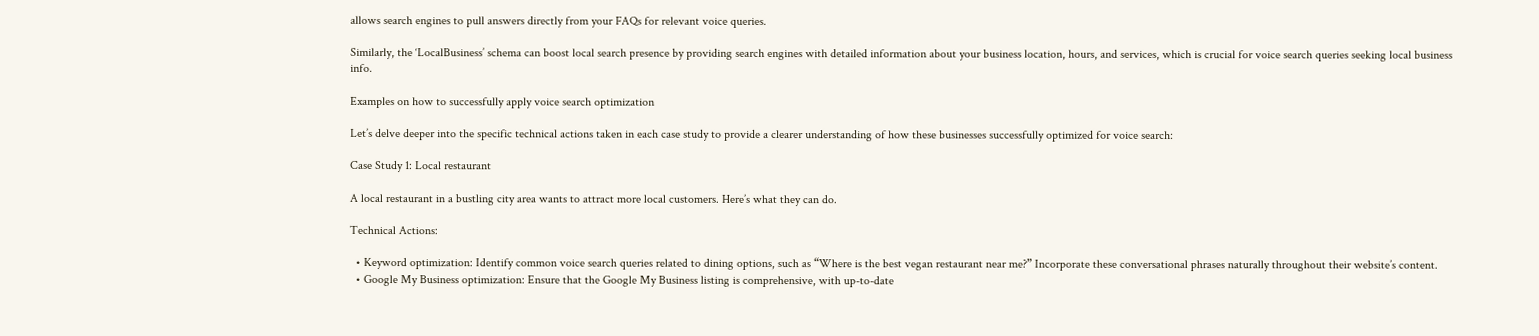allows search engines to pull answers directly from your FAQs for relevant voice queries.

Similarly, the ‘LocalBusiness’ schema can boost local search presence by providing search engines with detailed information about your business location, hours, and services, which is crucial for voice search queries seeking local business info.

Examples on how to successfully apply voice search optimization

Let’s delve deeper into the specific technical actions taken in each case study to provide a clearer understanding of how these businesses successfully optimized for voice search:

Case Study 1: Local restaurant

A local restaurant in a bustling city area wants to attract more local customers. Here’s what they can do.

Technical Actions:

  • Keyword optimization: Identify common voice search queries related to dining options, such as “Where is the best vegan restaurant near me?” Incorporate these conversational phrases naturally throughout their website’s content.
  • Google My Business optimization: Ensure that the Google My Business listing is comprehensive, with up-to-date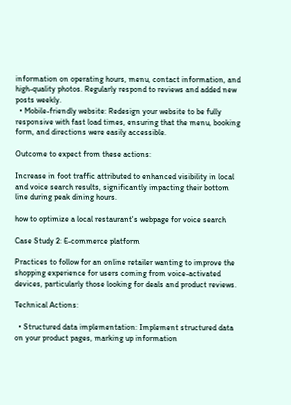information on operating hours, menu, contact information, and high-quality photos. Regularly respond to reviews and added new posts weekly.
  • Mobile-friendly website: Redesign your website to be fully responsive with fast load times, ensuring that the menu, booking form, and directions were easily accessible.

Outcome to expect from these actions:

Increase in foot traffic attributed to enhanced visibility in local and voice search results, significantly impacting their bottom line during peak dining hours.

how to optimize a local restaurant's webpage for voice search

Case Study 2: E-commerce platform

Practices to follow for an online retailer wanting to improve the shopping experience for users coming from voice-activated devices, particularly those looking for deals and product reviews.

Technical Actions:

  • Structured data implementation: Implement structured data on your product pages, marking up information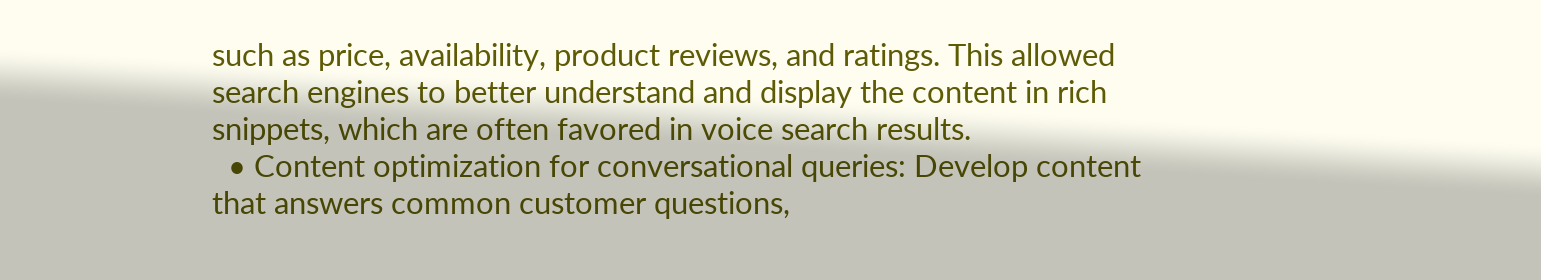such as price, availability, product reviews, and ratings. This allowed search engines to better understand and display the content in rich snippets, which are often favored in voice search results.
  • Content optimization for conversational queries: Develop content that answers common customer questions,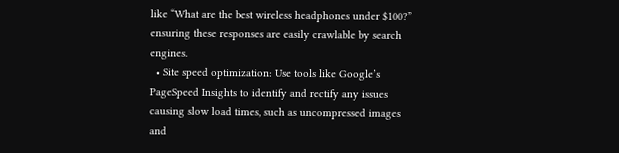like “What are the best wireless headphones under $100?” ensuring these responses are easily crawlable by search engines.
  • Site speed optimization: Use tools like Google’s PageSpeed Insights to identify and rectify any issues causing slow load times, such as uncompressed images and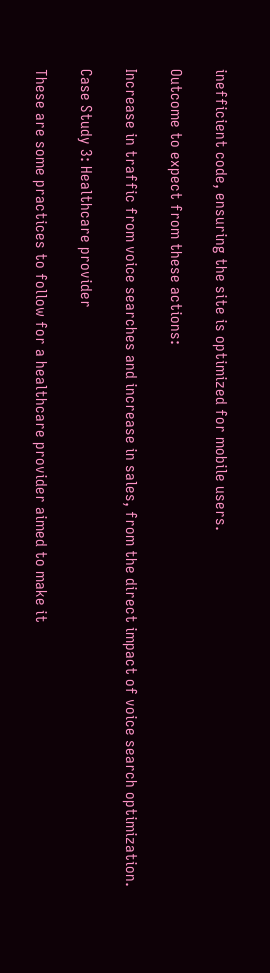inefficient code, ensuring the site is optimized for mobile users.

Outcome to expect from these actions:

Increase in traffic from voice searches and increase in sales, from the direct impact of voice search optimization.

Case Study 3: Healthcare provider

These are some practices to follow for a healthcare provider aimed to make it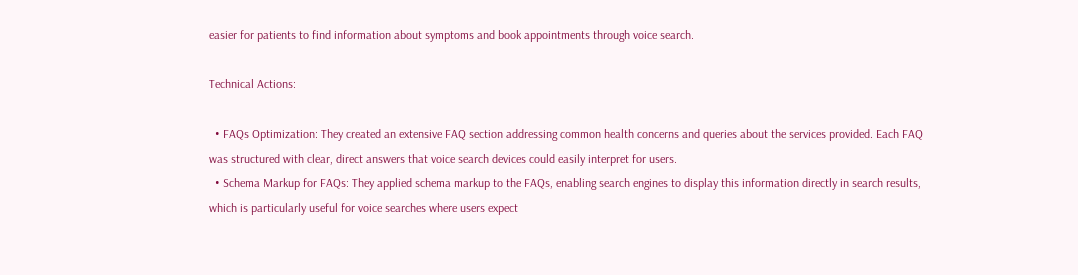easier for patients to find information about symptoms and book appointments through voice search.

Technical Actions:

  • FAQs Optimization: They created an extensive FAQ section addressing common health concerns and queries about the services provided. Each FAQ was structured with clear, direct answers that voice search devices could easily interpret for users.
  • Schema Markup for FAQs: They applied schema markup to the FAQs, enabling search engines to display this information directly in search results, which is particularly useful for voice searches where users expect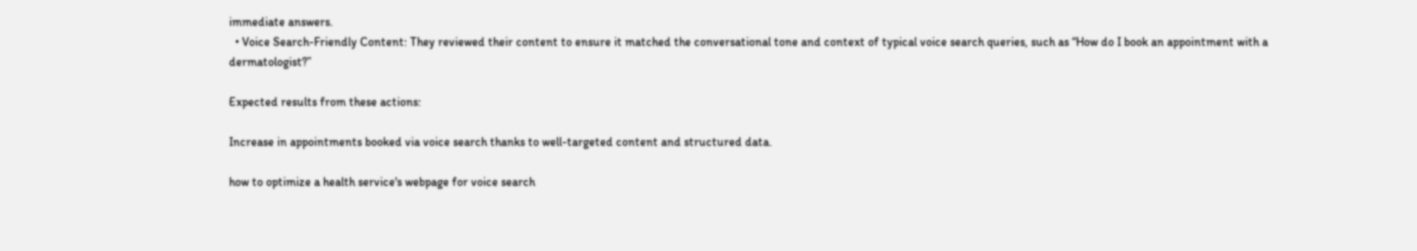immediate answers.
  • Voice Search-Friendly Content: They reviewed their content to ensure it matched the conversational tone and context of typical voice search queries, such as “How do I book an appointment with a dermatologist?”

Expected results from these actions:

Increase in appointments booked via voice search thanks to well-targeted content and structured data.

how to optimize a health service's webpage for voice search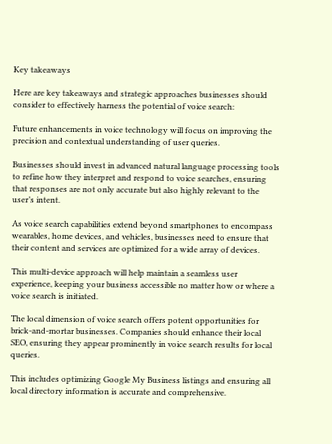Key takeaways

Here are key takeaways and strategic approaches businesses should consider to effectively harness the potential of voice search:

Future enhancements in voice technology will focus on improving the precision and contextual understanding of user queries.

Businesses should invest in advanced natural language processing tools to refine how they interpret and respond to voice searches, ensuring that responses are not only accurate but also highly relevant to the user’s intent.

As voice search capabilities extend beyond smartphones to encompass wearables, home devices, and vehicles, businesses need to ensure that their content and services are optimized for a wide array of devices.

This multi-device approach will help maintain a seamless user experience, keeping your business accessible no matter how or where a voice search is initiated.

The local dimension of voice search offers potent opportunities for brick-and-mortar businesses. Companies should enhance their local SEO, ensuring they appear prominently in voice search results for local queries.

This includes optimizing Google My Business listings and ensuring all local directory information is accurate and comprehensive.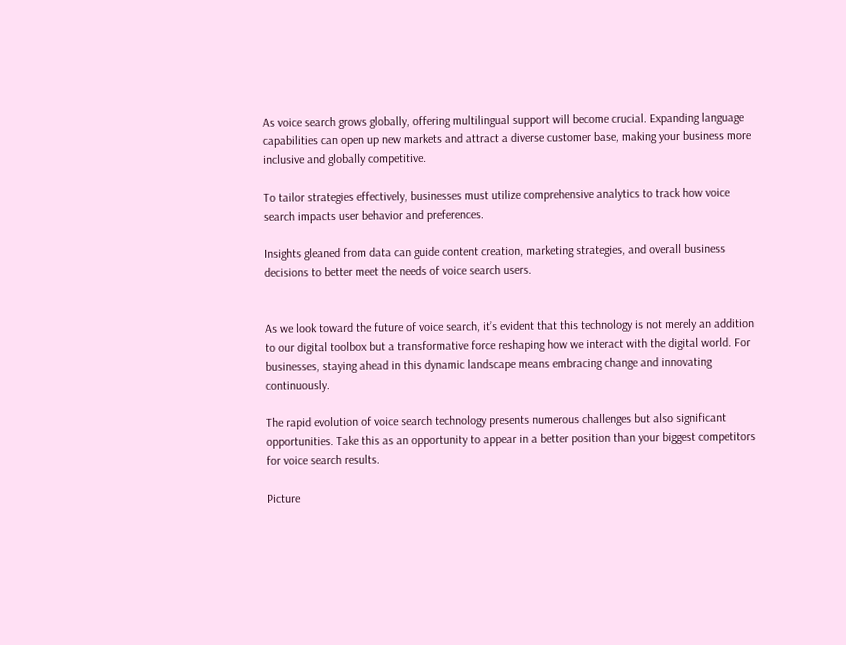As voice search grows globally, offering multilingual support will become crucial. Expanding language capabilities can open up new markets and attract a diverse customer base, making your business more inclusive and globally competitive.

To tailor strategies effectively, businesses must utilize comprehensive analytics to track how voice search impacts user behavior and preferences.

Insights gleaned from data can guide content creation, marketing strategies, and overall business decisions to better meet the needs of voice search users.


As we look toward the future of voice search, it’s evident that this technology is not merely an addition to our digital toolbox but a transformative force reshaping how we interact with the digital world. For businesses, staying ahead in this dynamic landscape means embracing change and innovating continuously.

The rapid evolution of voice search technology presents numerous challenges but also significant opportunities. Take this as an opportunity to appear in a better position than your biggest competitors for voice search results.

Picture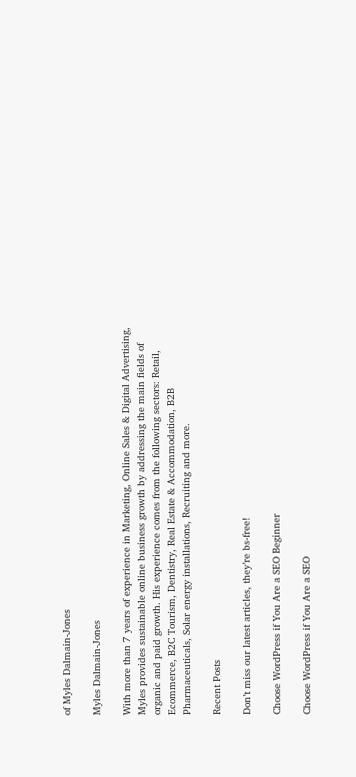of Myles Dalmain-Jones

Myles Dalmain-Jones

With more than 7 years of experience in Marketing, Online Sales & Digital Advertising, Myles provides sustainable online business growth by addressing the main fields of organic and paid growth. His experience comes from the following sectors: Retail, Ecommerce, B2C Tourism, Dentistry, Real Estate & Accommodation, B2B Pharmaceuticals, Solar energy installations, Recruiting and more.

Recent Posts

Don’t miss our latest articles, they’re bs-free!

Choose WordPress if You Are a SEO Beginner

Choose WordPress if You Are a SEO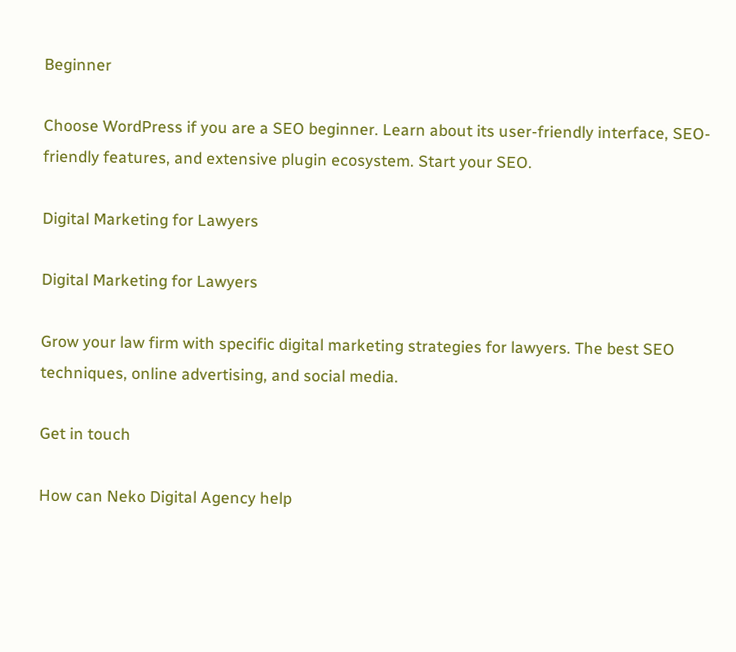Beginner

Choose WordPress if you are a SEO beginner. Learn about its user-friendly interface, SEO-friendly features, and extensive plugin ecosystem. Start your SEO.

Digital Marketing for Lawyers

Digital Marketing for Lawyers

Grow your law firm with specific digital marketing strategies for lawyers. The best SEO techniques, online advertising, and social media.

Get in touch

How can Neko Digital Agency help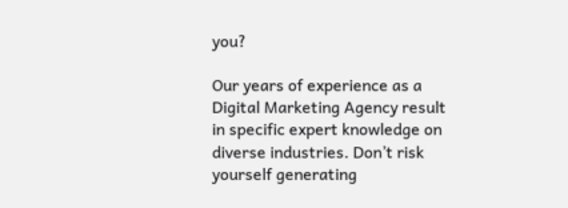you?

Our years of experience as a Digital Marketing Agency result in specific expert knowledge on diverse industries. Don’t risk yourself generating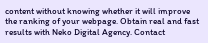content without knowing whether it will improve the ranking of your webpage. Obtain real and fast results with Neko Digital Agency. Contact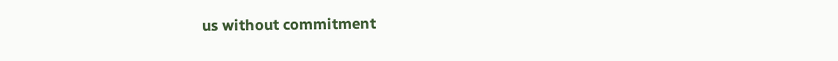us without commitment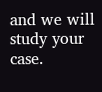and we will study your case.